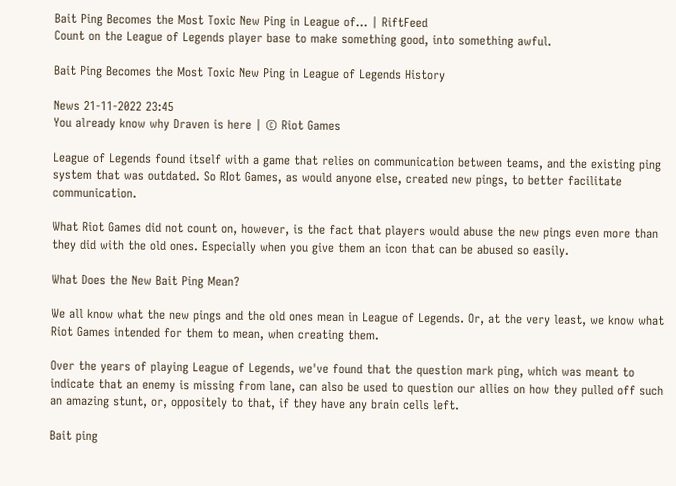Bait Ping Becomes the Most Toxic New Ping in League of… | RiftFeed
Count on the League of Legends player base to make something good, into something awful.

Bait Ping Becomes the Most Toxic New Ping in League of Legends History

News 21-11-2022 23:45
You already know why Draven is here | © Riot Games

League of Legends found itself with a game that relies on communication between teams, and the existing ping system that was outdated. So RIot Games, as would anyone else, created new pings, to better facilitate communication.

What Riot Games did not count on, however, is the fact that players would abuse the new pings even more than they did with the old ones. Especially when you give them an icon that can be abused so easily.

What Does the New Bait Ping Mean?

We all know what the new pings and the old ones mean in League of Legends. Or, at the very least, we know what Riot Games intended for them to mean, when creating them.

Over the years of playing League of Legends, we've found that the question mark ping, which was meant to indicate that an enemy is missing from lane, can also be used to question our allies on how they pulled off such an amazing stunt, or, oppositely to that, if they have any brain cells left.

Bait ping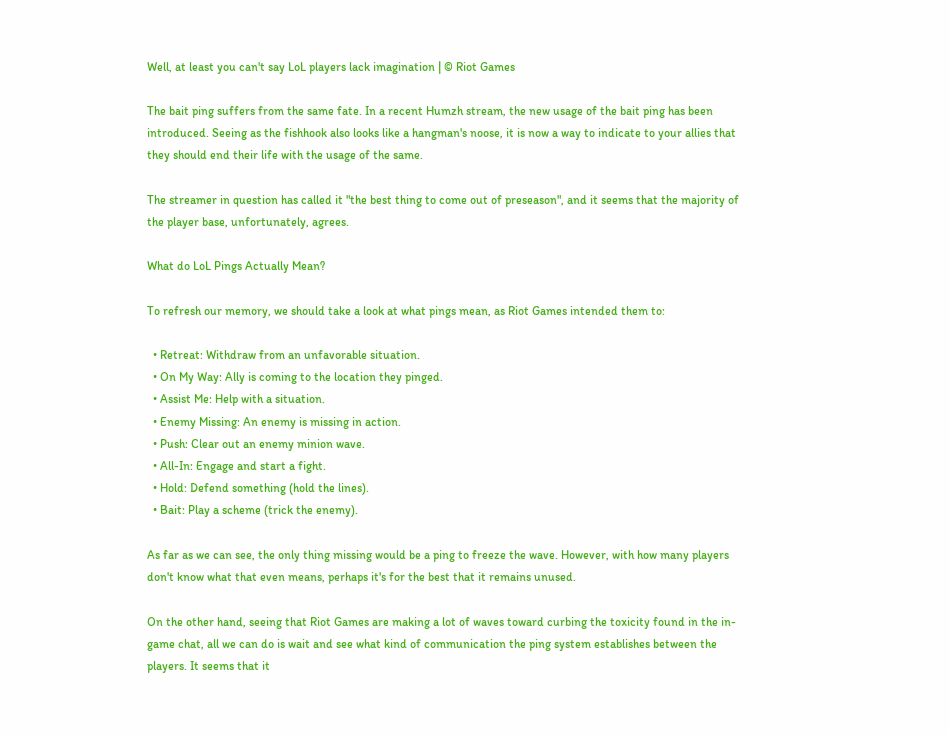Well, at least you can't say LoL players lack imagination | © Riot Games

The bait ping suffers from the same fate. In a recent Humzh stream, the new usage of the bait ping has been introduced. Seeing as the fishhook also looks like a hangman's noose, it is now a way to indicate to your allies that they should end their life with the usage of the same.

The streamer in question has called it "the best thing to come out of preseason", and it seems that the majority of the player base, unfortunately, agrees.

What do LoL Pings Actually Mean?

To refresh our memory, we should take a look at what pings mean, as Riot Games intended them to:

  • Retreat: Withdraw from an unfavorable situation.
  • On My Way: Ally is coming to the location they pinged.
  • Assist Me: Help with a situation.
  • Enemy Missing: An enemy is missing in action.
  • Push: Clear out an enemy minion wave.
  • All-In: Engage and start a fight.
  • Hold: Defend something (hold the lines).
  • Bait: Play a scheme (trick the enemy).

As far as we can see, the only thing missing would be a ping to freeze the wave. However, with how many players don't know what that even means, perhaps it's for the best that it remains unused.

On the other hand, seeing that Riot Games are making a lot of waves toward curbing the toxicity found in the in-game chat, all we can do is wait and see what kind of communication the ping system establishes between the players. It seems that it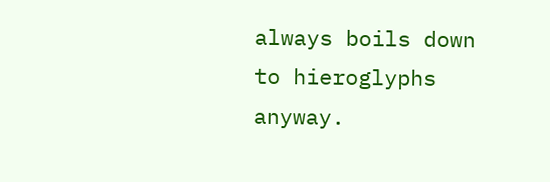always boils down to hieroglyphs anyway.